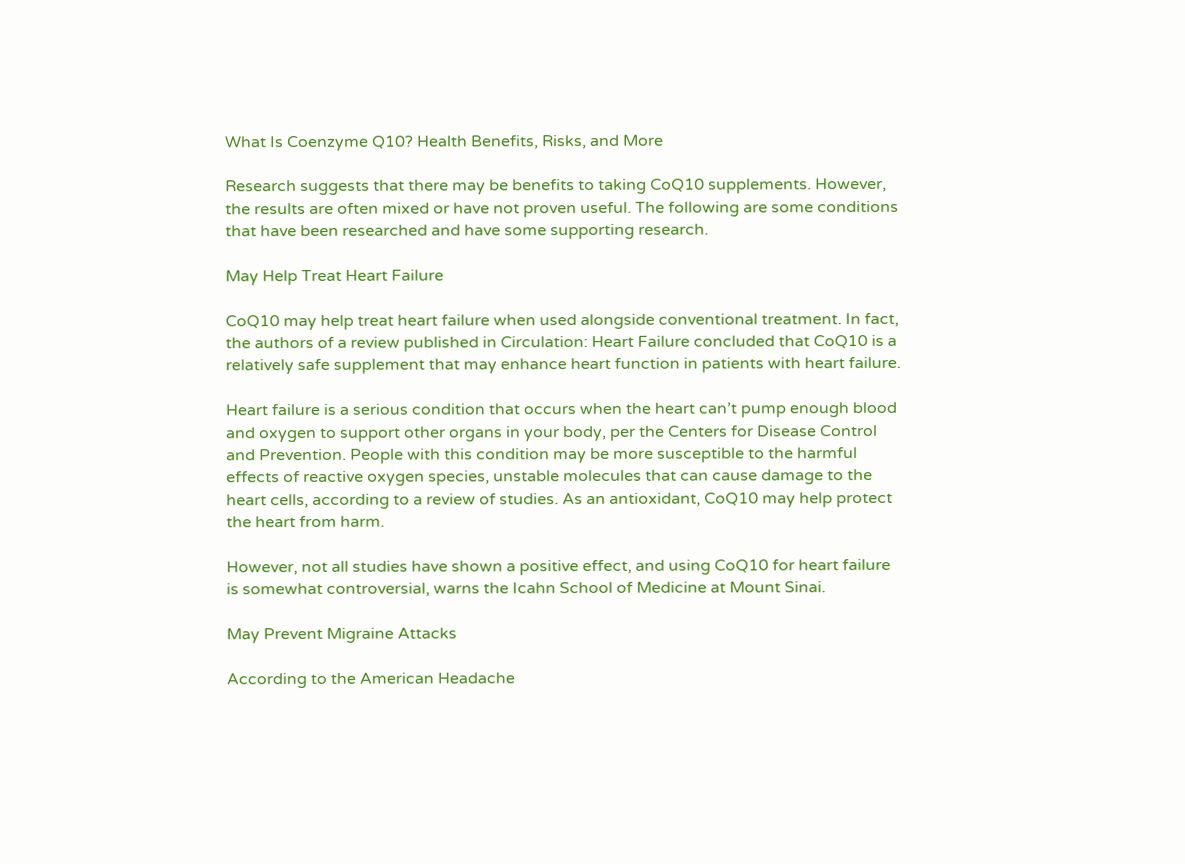What Is Coenzyme Q10? Health Benefits, Risks, and More

Research suggests that there may be benefits to taking CoQ10 supplements. However, the results are often mixed or have not proven useful. The following are some conditions that have been researched and have some supporting research.

May Help Treat Heart Failure

CoQ10 may help treat heart failure when used alongside conventional treatment. In fact, the authors of a review published in Circulation: Heart Failure concluded that CoQ10 is a relatively safe supplement that may enhance heart function in patients with heart failure.

Heart failure is a serious condition that occurs when the heart can’t pump enough blood and oxygen to support other organs in your body, per the Centers for Disease Control and Prevention. People with this condition may be more susceptible to the harmful effects of reactive oxygen species, unstable molecules that can cause damage to the heart cells, according to a review of studies. As an antioxidant, CoQ10 may help protect the heart from harm.

However, not all studies have shown a positive effect, and using CoQ10 for heart failure is somewhat controversial, warns the Icahn School of Medicine at Mount Sinai.

May Prevent Migraine Attacks

According to the American Headache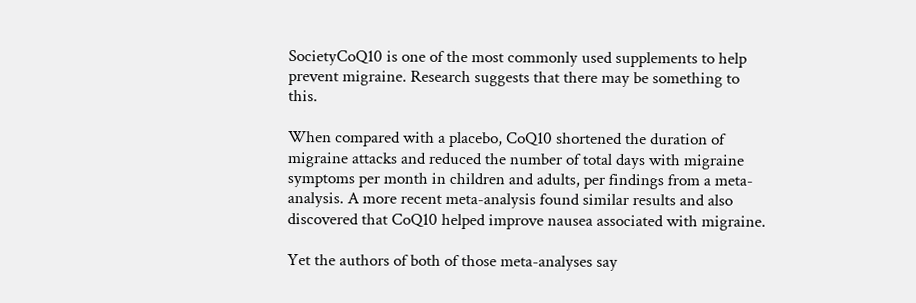SocietyCoQ10 is one of the most commonly used supplements to help prevent migraine. Research suggests that there may be something to this.

When compared with a placebo, CoQ10 shortened the duration of migraine attacks and reduced the number of total days with migraine symptoms per month in children and adults, per findings from a meta-analysis. A more recent meta-analysis found similar results and also discovered that CoQ10 helped improve nausea associated with migraine.

Yet the authors of both of those meta-analyses say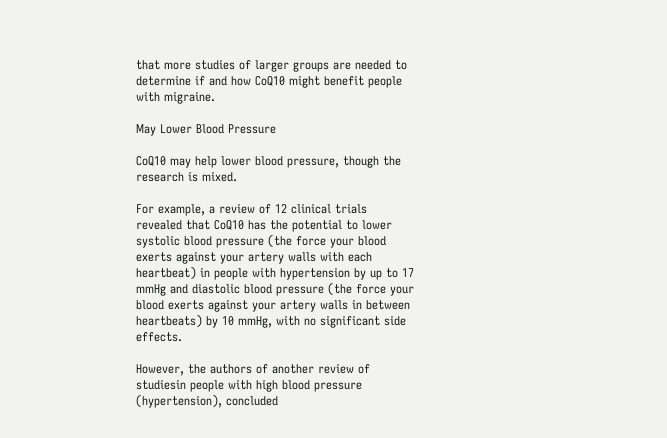that more studies of larger groups are needed to determine if and how CoQ10 might benefit people with migraine.

May Lower Blood Pressure

CoQ10 may help lower blood pressure, though the research is mixed.

For example, a review of 12 clinical trials revealed that CoQ10 has the potential to lower systolic blood pressure (the force your blood exerts against your artery walls with each heartbeat) in people with hypertension by up to 17 mmHg and diastolic blood pressure (the force your blood exerts against your artery walls in between heartbeats) by 10 mmHg, with no significant side effects.

However, the authors of another review of studiesin people with high blood pressure (hypertension), concluded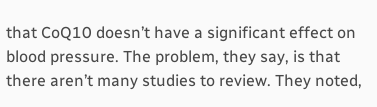that CoQ10 doesn’t have a significant effect on blood pressure. The problem, they say, is that there aren’t many studies to review. They noted,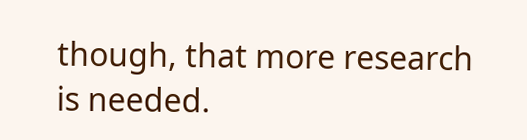though, that more research is needed.